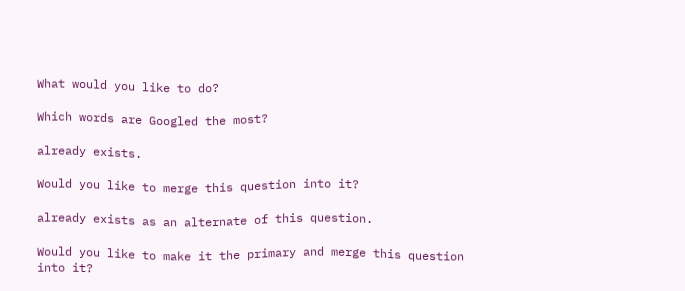What would you like to do?

Which words are Googled the most?

already exists.

Would you like to merge this question into it?

already exists as an alternate of this question.

Would you like to make it the primary and merge this question into it?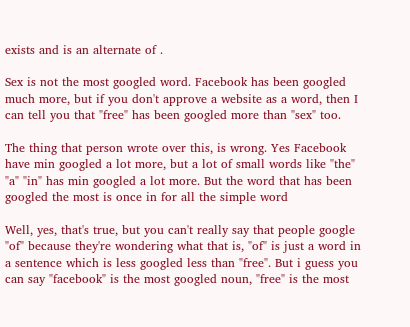exists and is an alternate of .

Sex is not the most googled word. Facebook has been googled much more, but if you don't approve a website as a word, then I can tell you that "free" has been googled more than "sex" too.

The thing that person wrote over this, is wrong. Yes Facebook have min googled a lot more, but a lot of small words like "the" "a" "in" has min googled a lot more. But the word that has been googled the most is once in for all the simple word

Well, yes, that's true, but you can't really say that people google "of" because they're wondering what that is, "of" is just a word in a sentence which is less googled less than "free". But i guess you can say "facebook" is the most googled noun, "free" is the most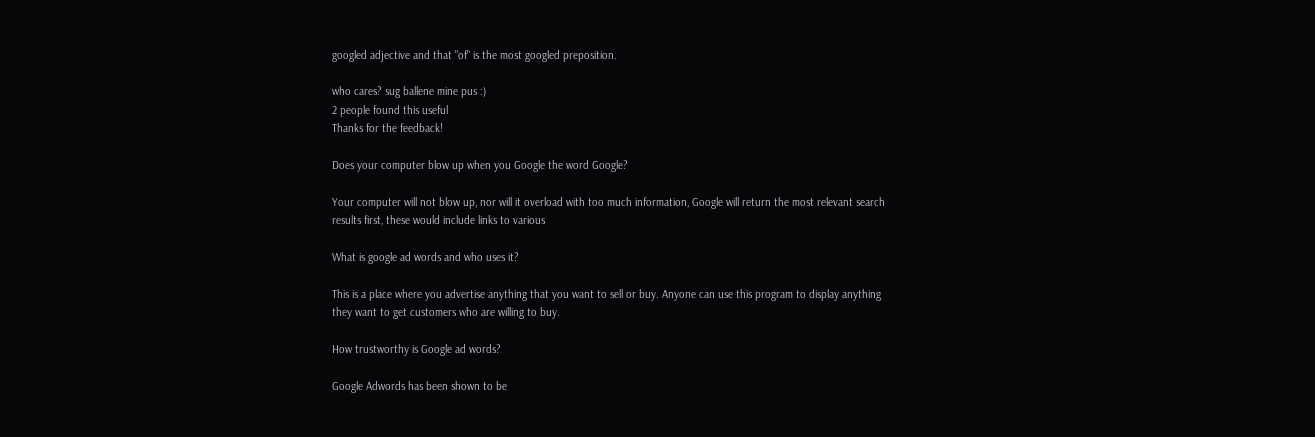googled adjective and that "of" is the most googled preposition.

who cares? sug ballene mine pus :)
2 people found this useful
Thanks for the feedback!

Does your computer blow up when you Google the word Google?

Your computer will not blow up, nor will it overload with too much information, Google will return the most relevant search results first, these would include links to various

What is google ad words and who uses it?

This is a place where you advertise anything that you want to sell or buy. Anyone can use this program to display anything they want to get customers who are willing to buy.

How trustworthy is Google ad words?

Google Adwords has been shown to be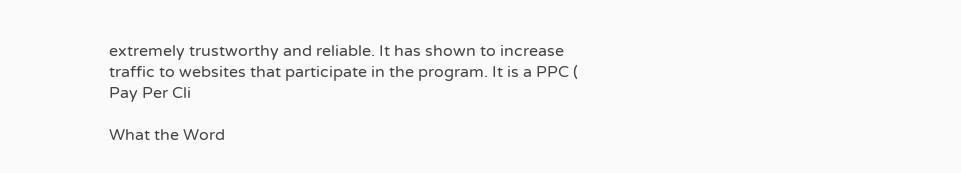extremely trustworthy and reliable. It has shown to increase traffic to websites that participate in the program. It is a PPC ( Pay Per Cli

What the Word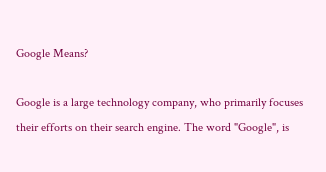Google Means?

Google is a large technology company, who primarily focuses their efforts on their search engine. The word "Google", is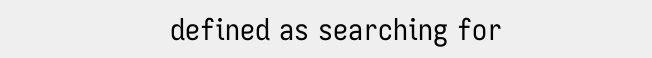defined as searching for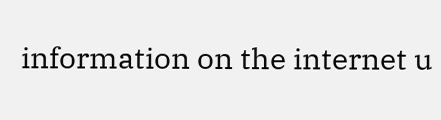information on the internet u